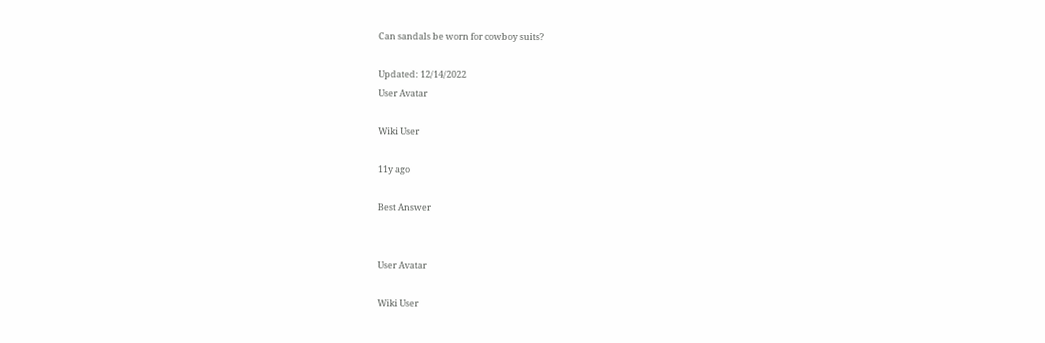Can sandals be worn for cowboy suits?

Updated: 12/14/2022
User Avatar

Wiki User

11y ago

Best Answer


User Avatar

Wiki User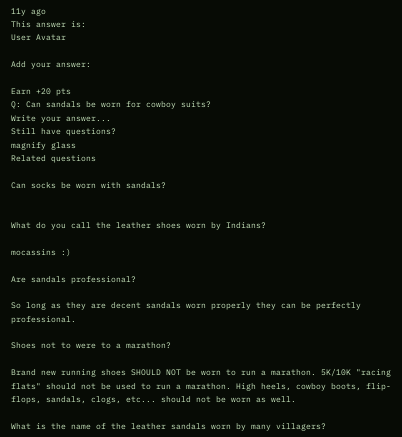11y ago
This answer is:
User Avatar

Add your answer:

Earn +20 pts
Q: Can sandals be worn for cowboy suits?
Write your answer...
Still have questions?
magnify glass
Related questions

Can socks be worn with sandals?


What do you call the leather shoes worn by Indians?

mocassins :)

Are sandals professional?

So long as they are decent sandals worn properly they can be perfectly professional.

Shoes not to were to a marathon?

Brand new running shoes SHOULD NOT be worn to run a marathon. 5K/10K "racing flats" should not be used to run a marathon. High heels, cowboy boots, flip-flops, sandals, clogs, etc... should not be worn as well.

What is the name of the leather sandals worn by many villagers?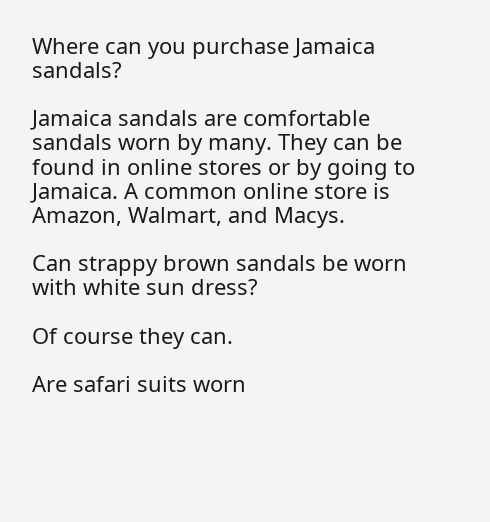Where can you purchase Jamaica sandals?

Jamaica sandals are comfortable sandals worn by many. They can be found in online stores or by going to Jamaica. A common online store is Amazon, Walmart, and Macys.

Can strappy brown sandals be worn with white sun dress?

Of course they can.

Are safari suits worn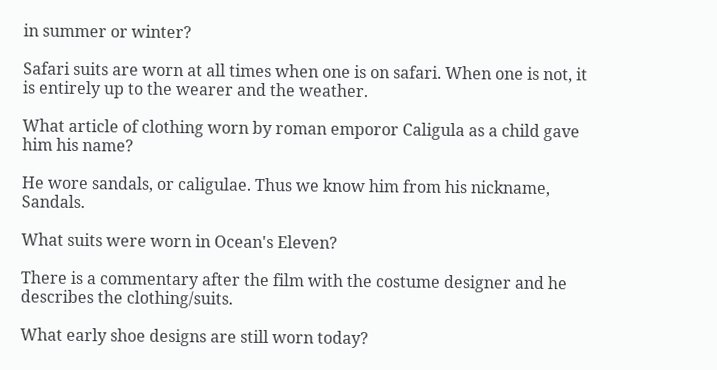in summer or winter?

Safari suits are worn at all times when one is on safari. When one is not, it is entirely up to the wearer and the weather.

What article of clothing worn by roman emporor Caligula as a child gave him his name?

He wore sandals, or caligulae. Thus we know him from his nickname, Sandals.

What suits were worn in Ocean's Eleven?

There is a commentary after the film with the costume designer and he describes the clothing/suits.

What early shoe designs are still worn today?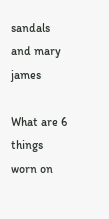sandals and mary james

What are 6 things worn on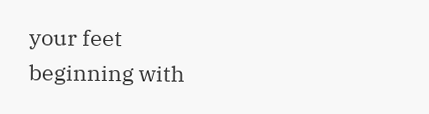your feet beginning with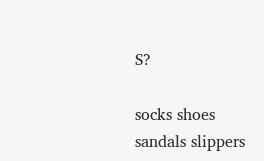S?

socks shoes sandals slippers